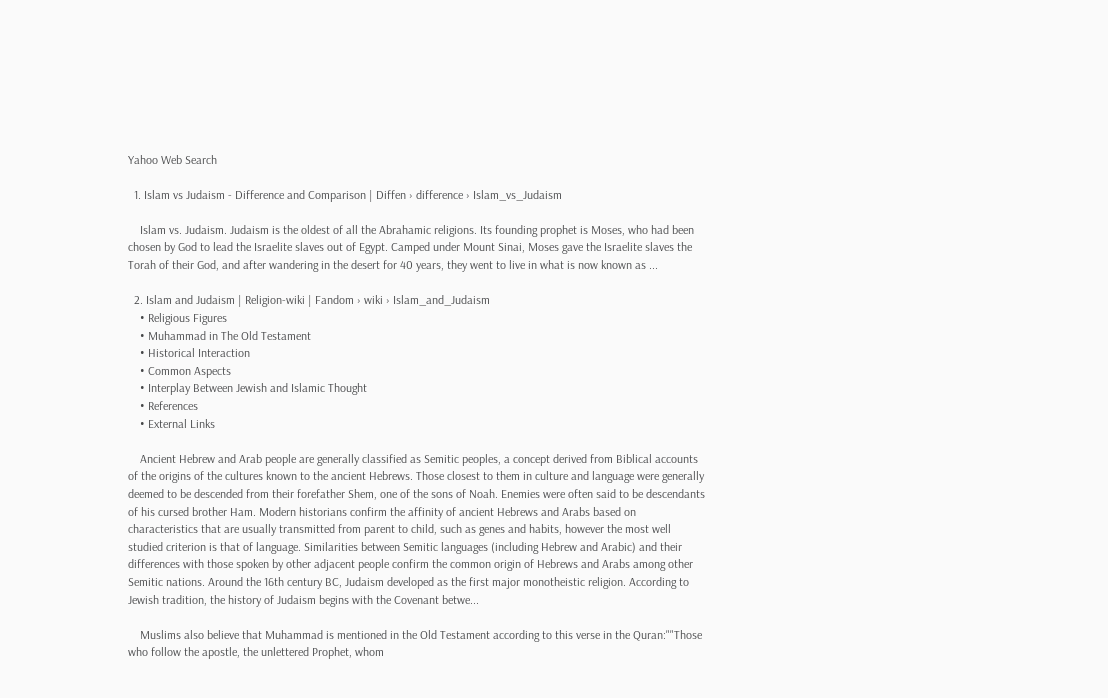Yahoo Web Search

  1. Islam vs Judaism - Difference and Comparison | Diffen › difference › Islam_vs_Judaism

    Islam vs. Judaism. Judaism is the oldest of all the Abrahamic religions. Its founding prophet is Moses, who had been chosen by God to lead the Israelite slaves out of Egypt. Camped under Mount Sinai, Moses gave the Israelite slaves the Torah of their God, and after wandering in the desert for 40 years, they went to live in what is now known as ...

  2. Islam and Judaism | Religion-wiki | Fandom › wiki › Islam_and_Judaism
    • Religious Figures
    • Muhammad in The Old Testament
    • Historical Interaction
    • Common Aspects
    • Interplay Between Jewish and Islamic Thought
    • References
    • External Links

    Ancient Hebrew and Arab people are generally classified as Semitic peoples, a concept derived from Biblical accounts of the origins of the cultures known to the ancient Hebrews. Those closest to them in culture and language were generally deemed to be descended from their forefather Shem, one of the sons of Noah. Enemies were often said to be descendants of his cursed brother Ham. Modern historians confirm the affinity of ancient Hebrews and Arabs based on characteristics that are usually transmitted from parent to child, such as genes and habits, however the most well studied criterion is that of language. Similarities between Semitic languages (including Hebrew and Arabic) and their differences with those spoken by other adjacent people confirm the common origin of Hebrews and Arabs among other Semitic nations. Around the 16th century BC, Judaism developed as the first major monotheistic religion. According to Jewish tradition, the history of Judaism begins with the Covenant betwe...

    Muslims also believe that Muhammad is mentioned in the Old Testament according to this verse in the Quran:""Those who follow the apostle, the unlettered Prophet, whom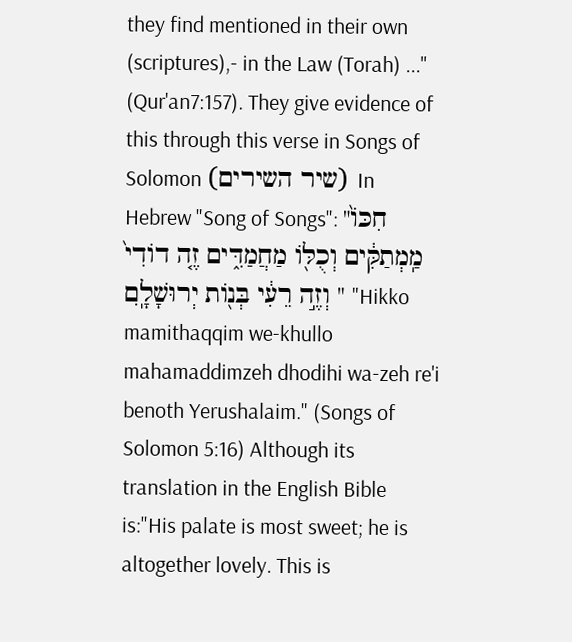they find mentioned in their own (scriptures),- in the Law (Torah) ..." (Qur'an7:157). They give evidence of this through this verse in Songs of Solomon (שיר השירים) In Hebrew "Song of Songs": "חִכֹּו֙ מַֽמְתַקִּ֔ים וְכֻלֹּ֖ו מַחֲמַדִּ֑ים זֶ֤ה דֹודִי֙ וְזֶ֣ה רֵעִ֔י בְּנֹ֖ות יְרוּשָׁלִָֽם " "Hikko mamithaqqim we-khullo mahamaddimzeh dhodihi wa-zeh re'i benoth Yerushalaim." (Songs of Solomon 5:16) Although its translation in the English Bible is:"His palate is most sweet; he is altogether lovely. This is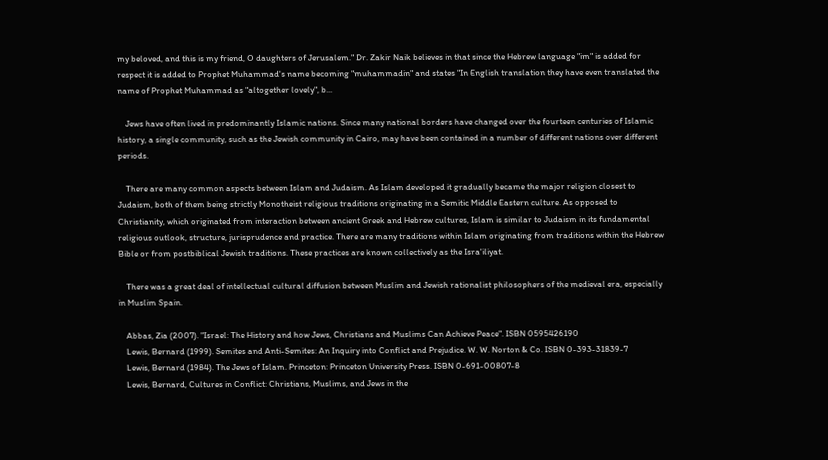my beloved, and this is my friend, O daughters of Jerusalem." Dr. Zakir Naik believes in that since the Hebrew language "im" is added for respect it is added to Prophet Muhammad's name becoming "muhammadin" and states "In English translation they have even translated the name of Prophet Muhammad as "altogether lovely", b...

    Jews have often lived in predominantly Islamic nations. Since many national borders have changed over the fourteen centuries of Islamic history, a single community, such as the Jewish community in Cairo, may have been contained in a number of different nations over different periods.

    There are many common aspects between Islam and Judaism. As Islam developed it gradually became the major religion closest to Judaism, both of them being strictly Monotheist religious traditions originating in a Semitic Middle Eastern culture. As opposed to Christianity, which originated from interaction between ancient Greek and Hebrew cultures, Islam is similar to Judaism in its fundamental religious outlook, structure, jurisprudence and practice. There are many traditions within Islam originating from traditions within the Hebrew Bible or from postbiblical Jewish traditions. These practices are known collectively as the Isra'iliyat.

    There was a great deal of intellectual cultural diffusion between Muslim and Jewish rationalist philosophers of the medieval era, especially in Muslim Spain.

    Abbas, Zia (2007). "Israel: The History and how Jews, Christians and Muslims Can Achieve Peace". ISBN 0595426190
    Lewis, Bernard (1999). Semites and Anti-Semites: An Inquiry into Conflict and Prejudice. W. W. Norton & Co. ISBN 0-393-31839-7
    Lewis, Bernard (1984). The Jews of Islam. Princeton: Princeton University Press. ISBN 0-691-00807-8
    Lewis, Bernard, Cultures in Conflict: Christians, Muslims, and Jews in the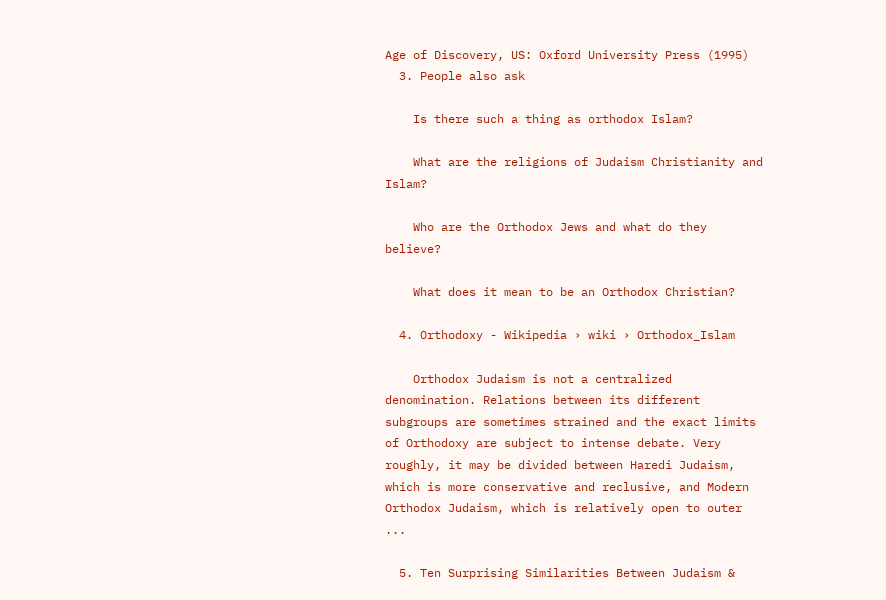Age of Discovery, US: Oxford University Press (1995)
  3. People also ask

    Is there such a thing as orthodox Islam?

    What are the religions of Judaism Christianity and Islam?

    Who are the Orthodox Jews and what do they believe?

    What does it mean to be an Orthodox Christian?

  4. Orthodoxy - Wikipedia › wiki › Orthodox_Islam

    Orthodox Judaism is not a centralized denomination. Relations between its different subgroups are sometimes strained and the exact limits of Orthodoxy are subject to intense debate. Very roughly, it may be divided between Haredi Judaism, which is more conservative and reclusive, and Modern Orthodox Judaism, which is relatively open to outer ...

  5. Ten Surprising Similarities Between Judaism &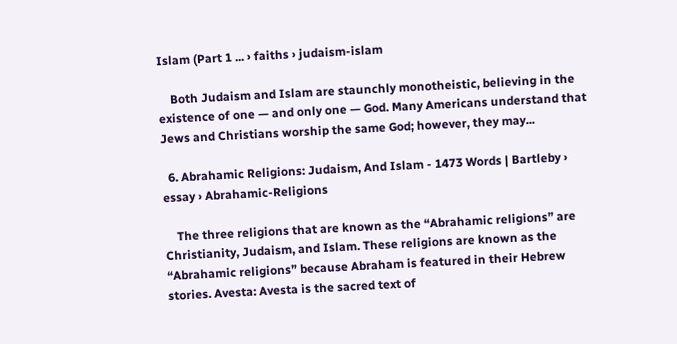Islam (Part 1 ... › faiths › judaism-islam

    Both Judaism and Islam are staunchly monotheistic, believing in the existence of one — and only one — God. Many Americans understand that Jews and Christians worship the same God; however, they may...

  6. Abrahamic Religions: Judaism, And Islam - 1473 Words | Bartleby › essay › Abrahamic-Religions

    The three religions that are known as the “Abrahamic religions” are Christianity, Judaism, and Islam. These religions are known as the “Abrahamic religions” because Abraham is featured in their Hebrew stories. Avesta: Avesta is the sacred text of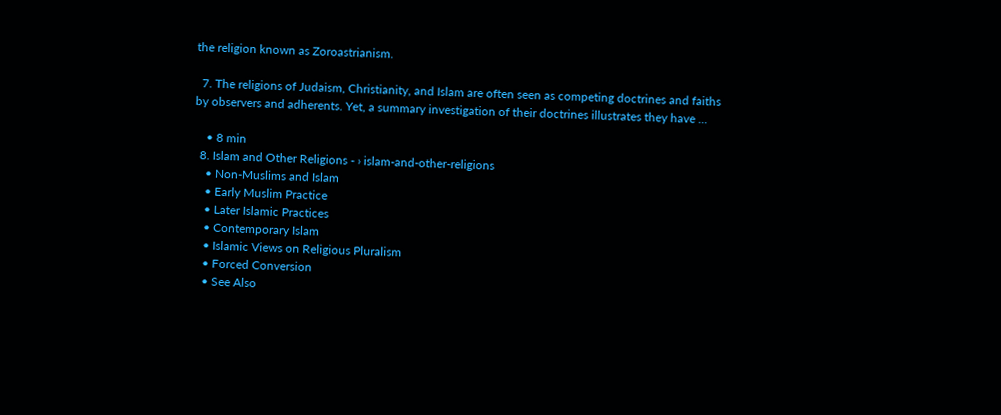the religion known as Zoroastrianism.

  7. The religions of Judaism, Christianity, and Islam are often seen as competing doctrines and faiths by observers and adherents. Yet, a summary investigation of their doctrines illustrates they have ...

    • 8 min
  8. Islam and Other Religions - › islam-and-other-religions
    • Non-Muslims and Islam
    • Early Muslim Practice
    • Later Islamic Practices
    • Contemporary Islam
    • Islamic Views on Religious Pluralism
    • Forced Conversion
    • See Also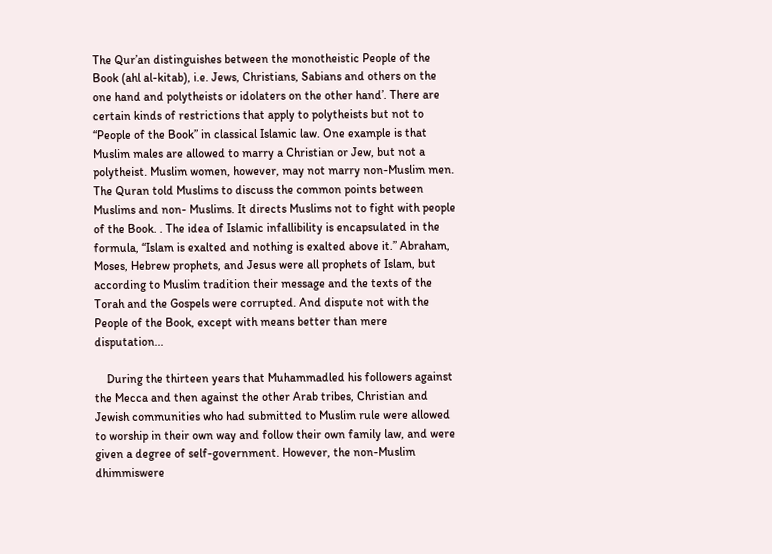The Qur’an distinguishes between the monotheistic People of the Book (ahl al-kitab), i.e. Jews, Christians, Sabians and others on the one hand and polytheists or idolaters on the other hand’. There are certain kinds of restrictions that apply to polytheists but not to “People of the Book” in classical Islamic law. One example is that Muslim males are allowed to marry a Christian or Jew, but not a polytheist. Muslim women, however, may not marry non-Muslim men. The Quran told Muslims to discuss the common points between Muslims and non- Muslims. It directs Muslims not to fight with people of the Book. . The idea of Islamic infallibility is encapsulated in the formula, “Islam is exalted and nothing is exalted above it.” Abraham, Moses, Hebrew prophets, and Jesus were all prophets of Islam, but according to Muslim tradition their message and the texts of the Torah and the Gospels were corrupted. And dispute not with the People of the Book, except with means better than mere disputation...

    During the thirteen years that Muhammadled his followers against the Mecca and then against the other Arab tribes, Christian and Jewish communities who had submitted to Muslim rule were allowed to worship in their own way and follow their own family law, and were given a degree of self-government. However, the non-Muslim dhimmiswere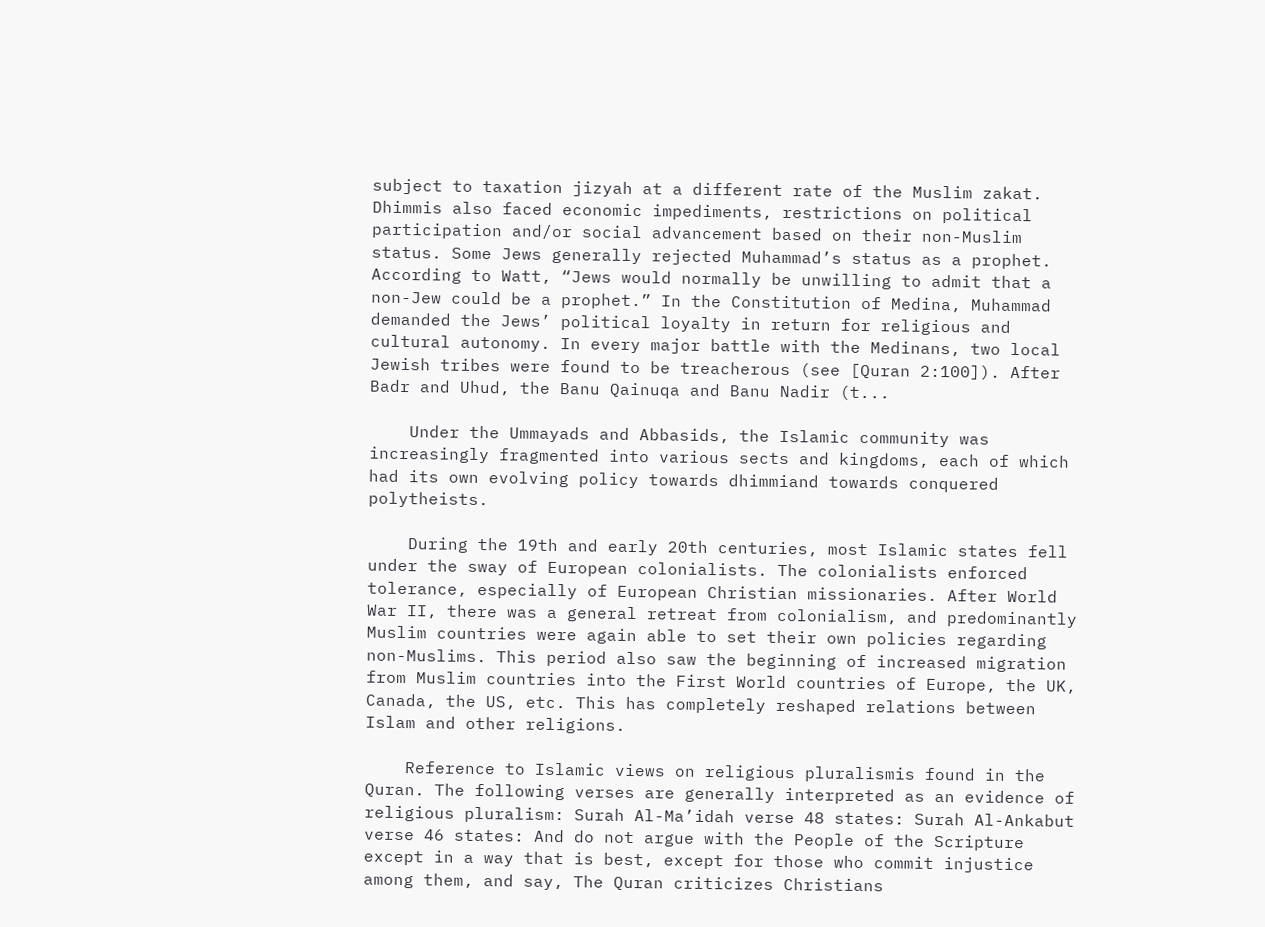subject to taxation jizyah at a different rate of the Muslim zakat. Dhimmis also faced economic impediments, restrictions on political participation and/or social advancement based on their non-Muslim status. Some Jews generally rejected Muhammad’s status as a prophet. According to Watt, “Jews would normally be unwilling to admit that a non-Jew could be a prophet.” In the Constitution of Medina, Muhammad demanded the Jews’ political loyalty in return for religious and cultural autonomy. In every major battle with the Medinans, two local Jewish tribes were found to be treacherous (see [Quran 2:100]). After Badr and Uhud, the Banu Qainuqa and Banu Nadir (t...

    Under the Ummayads and Abbasids, the Islamic community was increasingly fragmented into various sects and kingdoms, each of which had its own evolving policy towards dhimmiand towards conquered polytheists.

    During the 19th and early 20th centuries, most Islamic states fell under the sway of European colonialists. The colonialists enforced tolerance, especially of European Christian missionaries. After World War II, there was a general retreat from colonialism, and predominantly Muslim countries were again able to set their own policies regarding non-Muslims. This period also saw the beginning of increased migration from Muslim countries into the First World countries of Europe, the UK, Canada, the US, etc. This has completely reshaped relations between Islam and other religions.

    Reference to Islamic views on religious pluralismis found in the Quran. The following verses are generally interpreted as an evidence of religious pluralism: Surah Al-Ma’idah verse 48 states: Surah Al-Ankabut verse 46 states: And do not argue with the People of the Scripture except in a way that is best, except for those who commit injustice among them, and say, The Quran criticizes Christians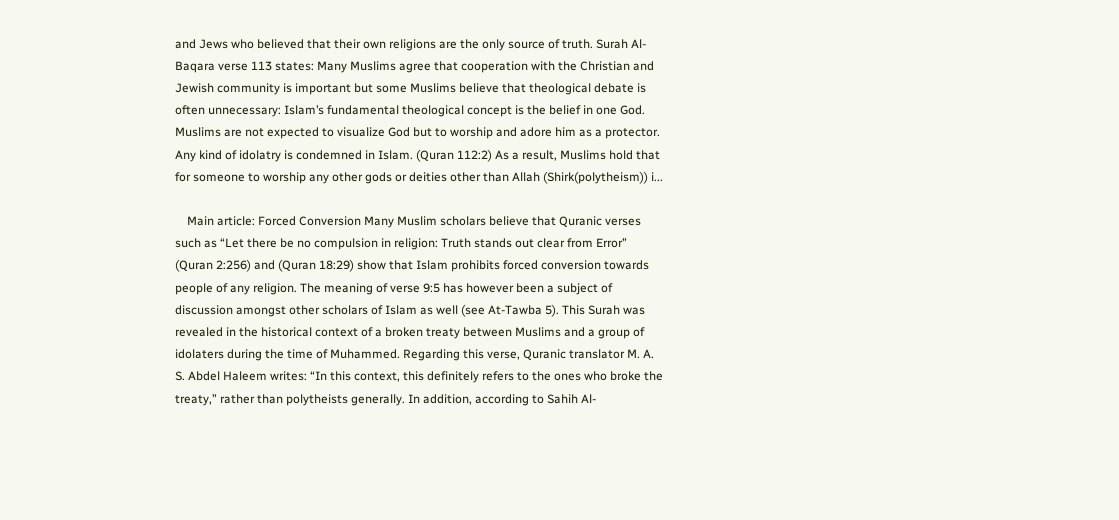and Jews who believed that their own religions are the only source of truth. Surah Al-Baqara verse 113 states: Many Muslims agree that cooperation with the Christian and Jewish community is important but some Muslims believe that theological debate is often unnecessary: Islam’s fundamental theological concept is the belief in one God. Muslims are not expected to visualize God but to worship and adore him as a protector. Any kind of idolatry is condemned in Islam. (Quran 112:2) As a result, Muslims hold that for someone to worship any other gods or deities other than Allah (Shirk(polytheism)) i...

    Main article: Forced Conversion Many Muslim scholars believe that Quranic verses such as “Let there be no compulsion in religion: Truth stands out clear from Error” (Quran 2:256) and (Quran 18:29) show that Islam prohibits forced conversion towards people of any religion. The meaning of verse 9:5 has however been a subject of discussion amongst other scholars of Islam as well (see At-Tawba 5). This Surah was revealed in the historical context of a broken treaty between Muslims and a group of idolaters during the time of Muhammed. Regarding this verse, Quranic translator M. A. S. Abdel Haleem writes: “In this context, this definitely refers to the ones who broke the treaty,” rather than polytheists generally. In addition, according to Sahih Al-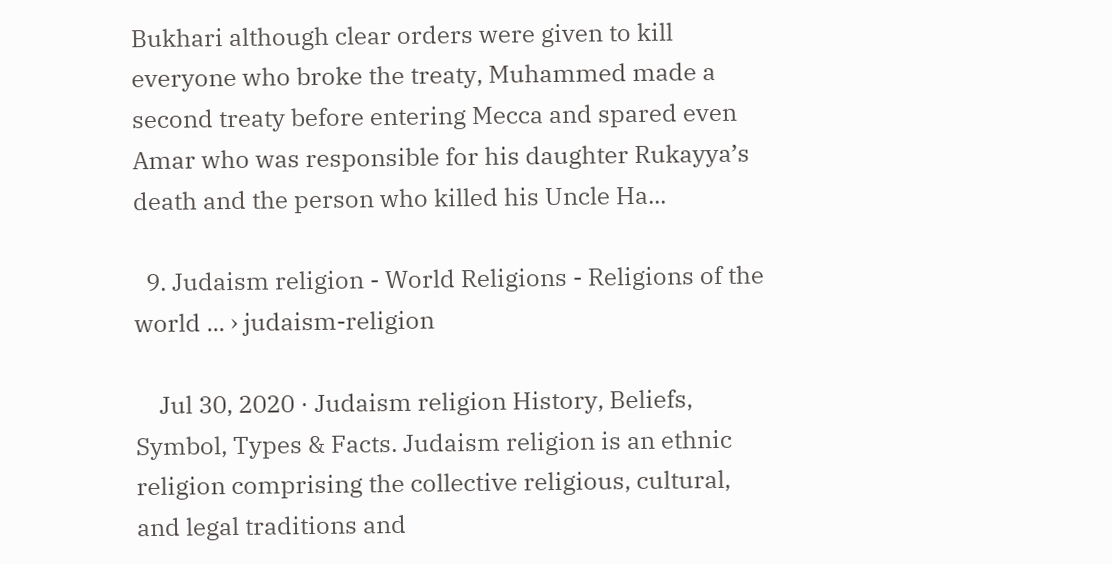Bukhari although clear orders were given to kill everyone who broke the treaty, Muhammed made a second treaty before entering Mecca and spared even Amar who was responsible for his daughter Rukayya’s death and the person who killed his Uncle Ha...

  9. Judaism religion - World Religions - Religions of the world ... › judaism-religion

    Jul 30, 2020 · Judaism religion History, Beliefs, Symbol, Types & Facts. Judaism religion is an ethnic religion comprising the collective religious, cultural, and legal traditions and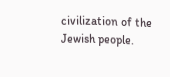civilization of the Jewish people.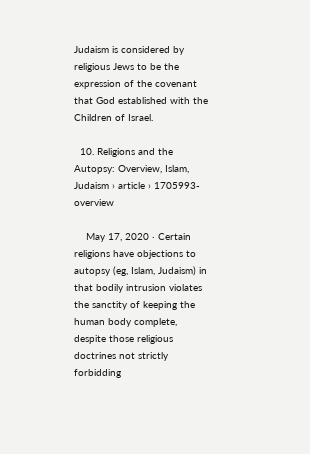Judaism is considered by religious Jews to be the expression of the covenant that God established with the Children of Israel.

  10. Religions and the Autopsy: Overview, Islam, Judaism › article › 1705993-overview

    May 17, 2020 · Certain religions have objections to autopsy (eg, Islam, Judaism) in that bodily intrusion violates the sanctity of keeping the human body complete, despite those religious doctrines not strictly forbidding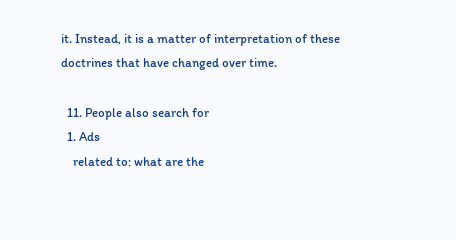it. Instead, it is a matter of interpretation of these doctrines that have changed over time.

  11. People also search for
  1. Ads
    related to: what are the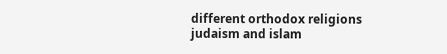different orthodox religions judaism and islam